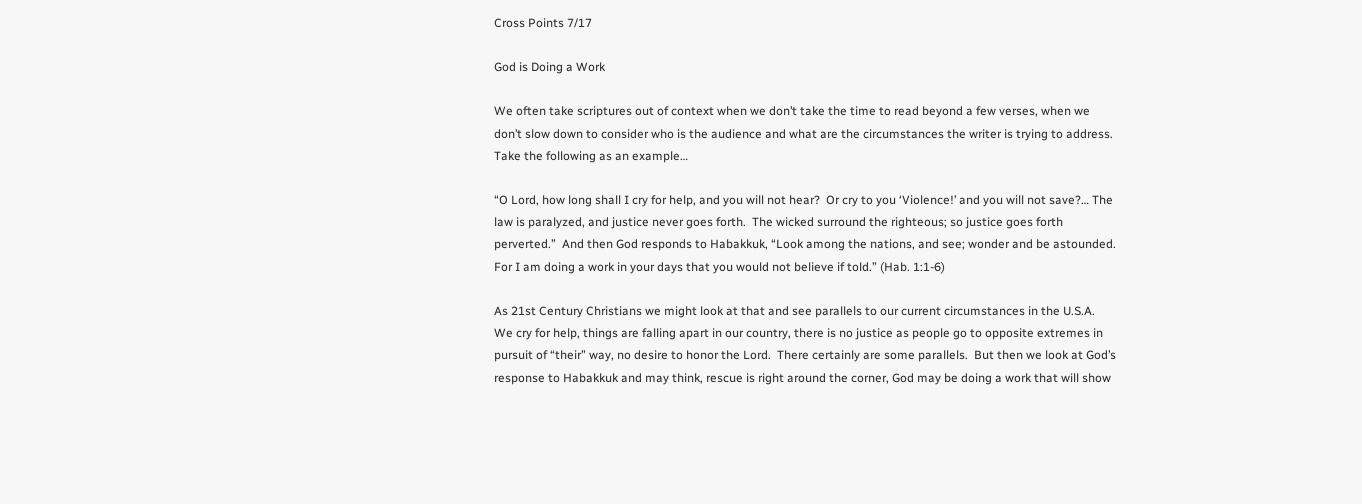Cross Points 7/17

God is Doing a Work

We often take scriptures out of context when we don’t take the time to read beyond a few verses, when we don’t slow down to consider who is the audience and what are the circumstances the writer is trying to address.  Take the following as an example…

“O Lord, how long shall I cry for help, and you will not hear?  Or cry to you ‘Violence!’ and you will not save?… The law is paralyzed, and justice never goes forth.  The wicked surround the righteous; so justice goes forth perverted.”  And then God responds to Habakkuk, “Look among the nations, and see; wonder and be astounded.  For I am doing a work in your days that you would not believe if told.” (Hab. 1:1-6)

As 21st Century Christians we might look at that and see parallels to our current circumstances in the U.S.A.  We cry for help, things are falling apart in our country, there is no justice as people go to opposite extremes in pursuit of “their” way, no desire to honor the Lord.  There certainly are some parallels.  But then we look at God’s response to Habakkuk and may think, rescue is right around the corner, God may be doing a work that will show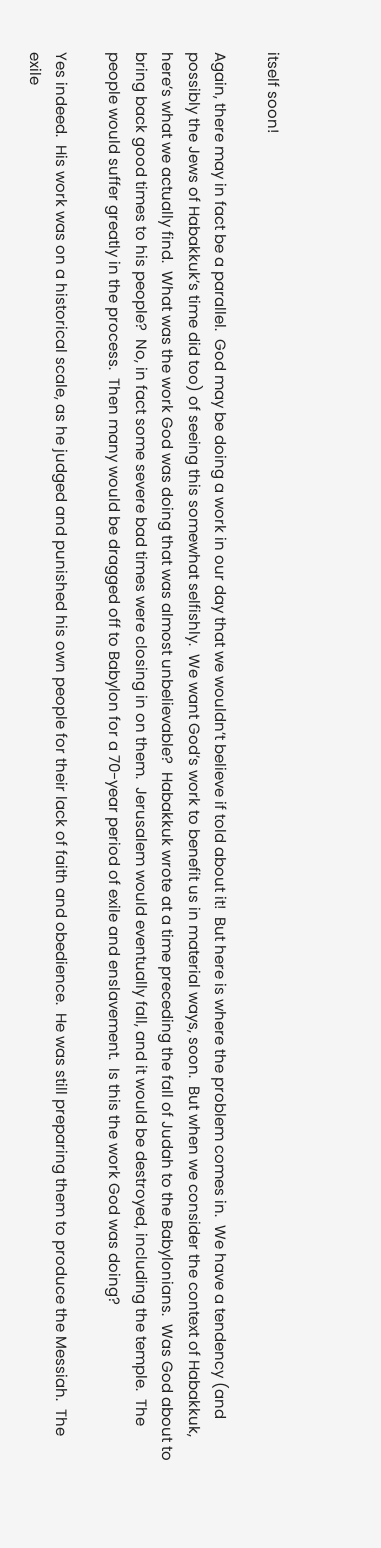itself soon!

Again, there may in fact be a parallel.  God may be doing a work in our day that we wouldn’t believe if told about it!  But here is where the problem comes in.  We have a tendency (and possibly the Jews of Habakkuk’s time did too) of seeing this somewhat selfishly.  We want God’s work to benefit us in material ways, soon.  But when we consider the context of Habakkuk, here’s what we actually find.  What was the work God was doing that was almost unbelievable?  Habakkuk wrote at a time preceding the fall of Judah to the Babylonians.  Was God about to bring back good times to his people?  No, in fact some severe bad times were closing in on them.  Jerusalem would eventually fall, and it would be destroyed, including the temple.  The people would suffer greatly in the process.  Then many would be dragged off to Babylon for a 70-year period of exile and enslavement.  Is this the work God was doing?

Yes indeed.  His work was on a historical scale, as he judged and punished his own people for their lack of faith and obedience.  He was still preparing them to produce the Messiah.  The exile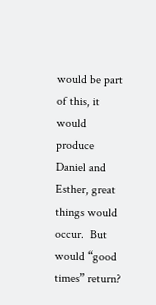would be part of this, it would produce Daniel and Esther, great things would occur.  But would “good times” return?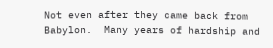Not even after they came back from Babylon.  Many years of hardship and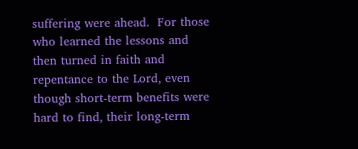suffering were ahead.  For those who learned the lessons and then turned in faith and repentance to the Lord, even though short-term benefits were hard to find, their long-term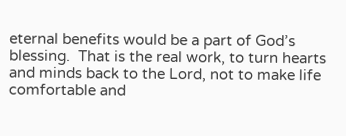eternal benefits would be a part of God’s blessing.  That is the real work, to turn hearts and minds back to the Lord, not to make life comfortable and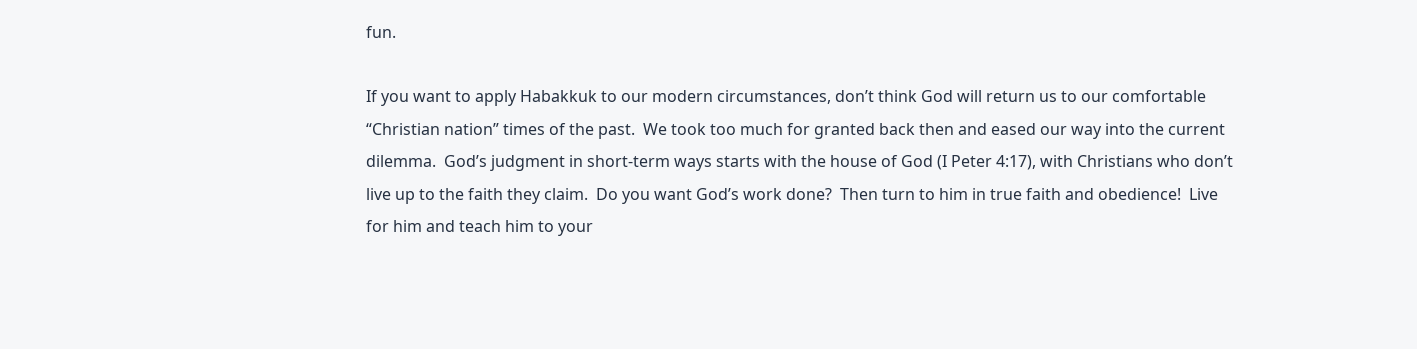fun.

If you want to apply Habakkuk to our modern circumstances, don’t think God will return us to our comfortable “Christian nation” times of the past.  We took too much for granted back then and eased our way into the current dilemma.  God’s judgment in short-term ways starts with the house of God (I Peter 4:17), with Christians who don’t live up to the faith they claim.  Do you want God’s work done?  Then turn to him in true faith and obedience!  Live for him and teach him to your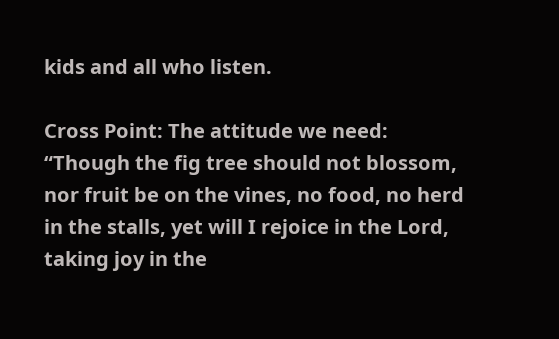kids and all who listen.

Cross Point: The attitude we need: “Though the fig tree should not blossom, nor fruit be on the vines, no food, no herd in the stalls, yet will I rejoice in the Lord, taking joy in the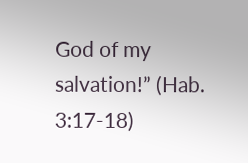God of my salvation!” (Hab. 3:17-18)